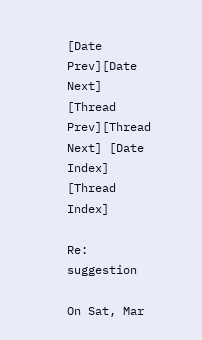[Date Prev][Date Next] [Thread Prev][Thread Next] [Date Index] [Thread Index]

Re: suggestion

On Sat, Mar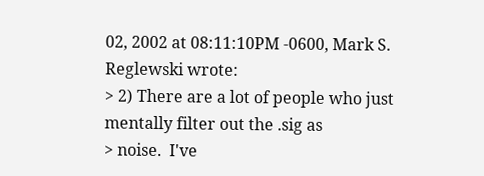02, 2002 at 08:11:10PM -0600, Mark S. Reglewski wrote:
> 2) There are a lot of people who just mentally filter out the .sig as
> noise.  I've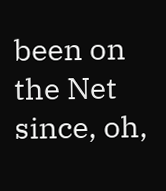been on the Net since, oh,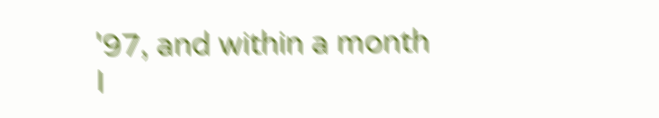'97, and within a month I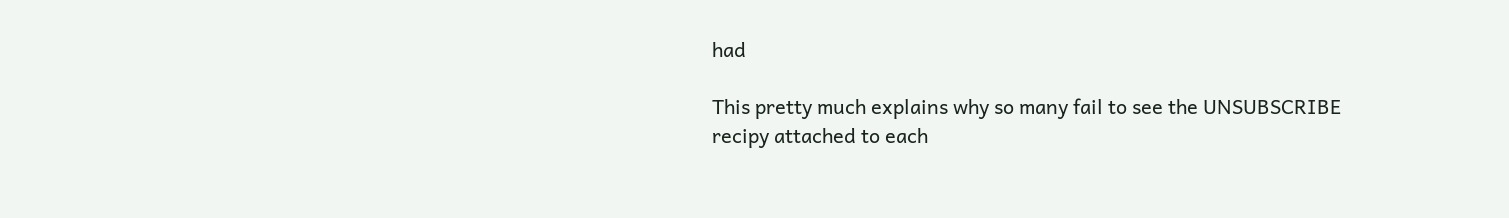had

This pretty much explains why so many fail to see the UNSUBSCRIBE
recipy attached to each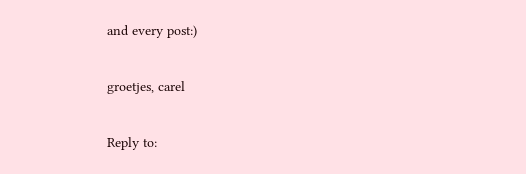and every post:)

groetjes, carel

Reply to: